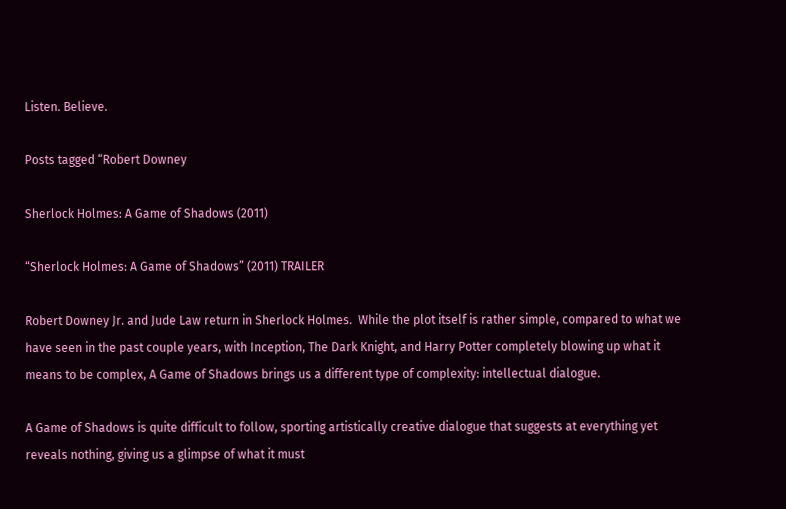Listen. Believe.

Posts tagged “Robert Downey

Sherlock Holmes: A Game of Shadows (2011)

“Sherlock Holmes: A Game of Shadows” (2011) TRAILER

Robert Downey Jr. and Jude Law return in Sherlock Holmes.  While the plot itself is rather simple, compared to what we have seen in the past couple years, with Inception, The Dark Knight, and Harry Potter completely blowing up what it means to be complex, A Game of Shadows brings us a different type of complexity: intellectual dialogue.

A Game of Shadows is quite difficult to follow, sporting artistically creative dialogue that suggests at everything yet reveals nothing, giving us a glimpse of what it must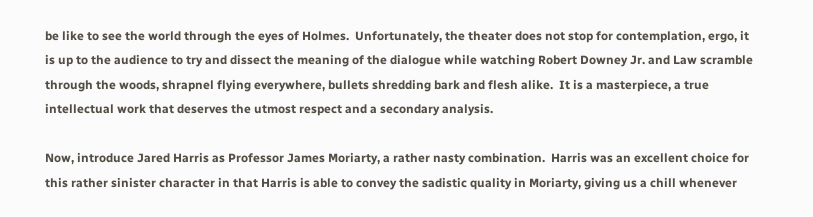be like to see the world through the eyes of Holmes.  Unfortunately, the theater does not stop for contemplation, ergo, it is up to the audience to try and dissect the meaning of the dialogue while watching Robert Downey Jr. and Law scramble through the woods, shrapnel flying everywhere, bullets shredding bark and flesh alike.  It is a masterpiece, a true intellectual work that deserves the utmost respect and a secondary analysis.

Now, introduce Jared Harris as Professor James Moriarty, a rather nasty combination.  Harris was an excellent choice for this rather sinister character in that Harris is able to convey the sadistic quality in Moriarty, giving us a chill whenever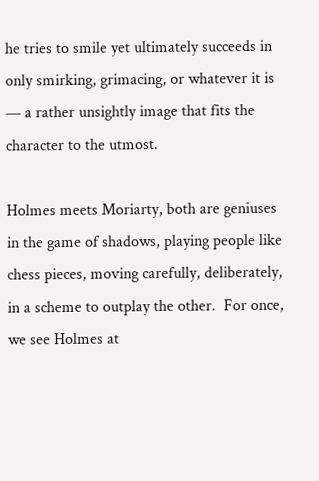he tries to smile yet ultimately succeeds in only smirking, grimacing, or whatever it is — a rather unsightly image that fits the character to the utmost.

Holmes meets Moriarty, both are geniuses in the game of shadows, playing people like chess pieces, moving carefully, deliberately, in a scheme to outplay the other.  For once, we see Holmes at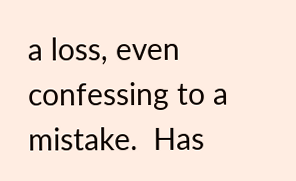a loss, even confessing to a mistake.  Has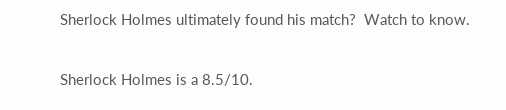Sherlock Holmes ultimately found his match?  Watch to know.

Sherlock Holmes is a 8.5/10.